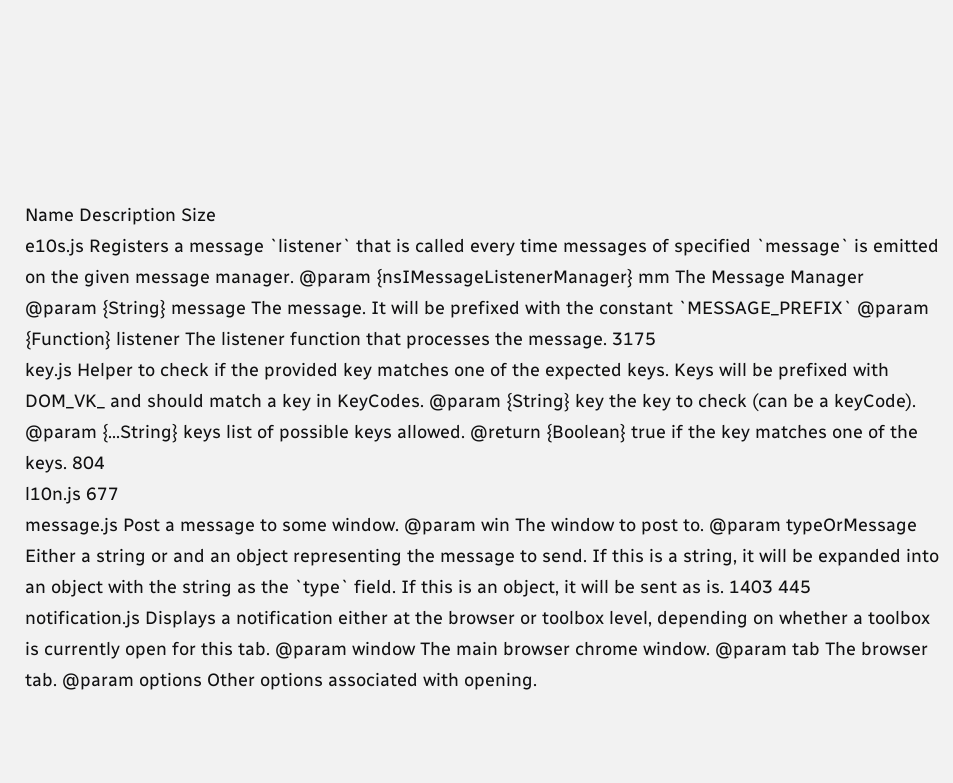Name Description Size
e10s.js Registers a message `listener` that is called every time messages of specified `message` is emitted on the given message manager. @param {nsIMessageListenerManager} mm The Message Manager @param {String} message The message. It will be prefixed with the constant `MESSAGE_PREFIX` @param {Function} listener The listener function that processes the message. 3175
key.js Helper to check if the provided key matches one of the expected keys. Keys will be prefixed with DOM_VK_ and should match a key in KeyCodes. @param {String} key the key to check (can be a keyCode). @param {...String} keys list of possible keys allowed. @return {Boolean} true if the key matches one of the keys. 804
l10n.js 677
message.js Post a message to some window. @param win The window to post to. @param typeOrMessage Either a string or and an object representing the message to send. If this is a string, it will be expanded into an object with the string as the `type` field. If this is an object, it will be sent as is. 1403 445
notification.js Displays a notification either at the browser or toolbox level, depending on whether a toolbox is currently open for this tab. @param window The main browser chrome window. @param tab The browser tab. @param options Other options associated with opening.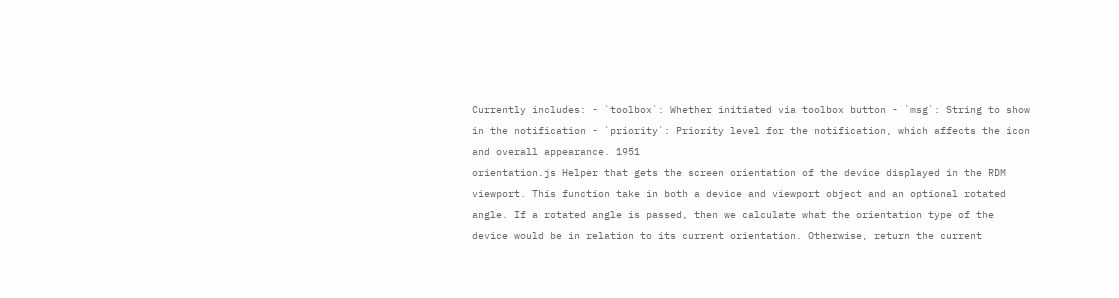Currently includes: - `toolbox`: Whether initiated via toolbox button - `msg`: String to show in the notification - `priority`: Priority level for the notification, which affects the icon and overall appearance. 1951
orientation.js Helper that gets the screen orientation of the device displayed in the RDM viewport. This function take in both a device and viewport object and an optional rotated angle. If a rotated angle is passed, then we calculate what the orientation type of the device would be in relation to its current orientation. Otherwise, return the current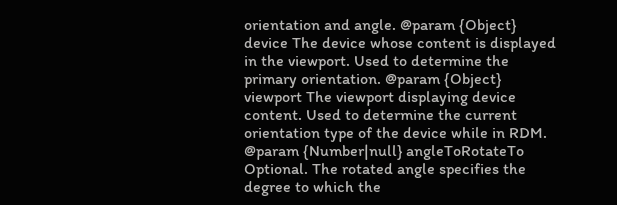orientation and angle. @param {Object} device The device whose content is displayed in the viewport. Used to determine the primary orientation. @param {Object} viewport The viewport displaying device content. Used to determine the current orientation type of the device while in RDM. @param {Number|null} angleToRotateTo Optional. The rotated angle specifies the degree to which the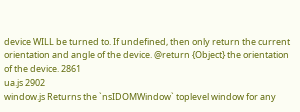device WILL be turned to. If undefined, then only return the current orientation and angle of the device. @return {Object} the orientation of the device. 2861
ua.js 2902
window.js Returns the `nsIDOMWindow` toplevel window for any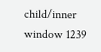child/inner window 1239